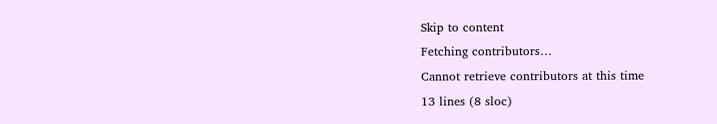Skip to content
Fetching contributors…
Cannot retrieve contributors at this time
13 lines (8 sloc)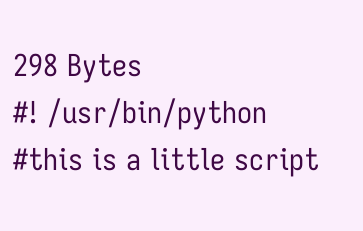298 Bytes
#! /usr/bin/python
#this is a little script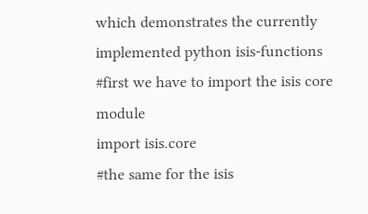which demonstrates the currently implemented python isis-functions
#first we have to import the isis core module
import isis.core
#the same for the isis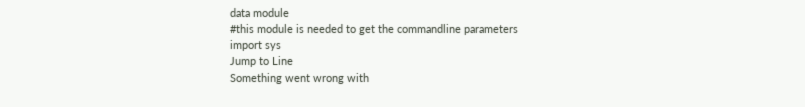data module
#this module is needed to get the commandline parameters
import sys
Jump to Line
Something went wrong with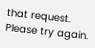that request. Please try again.